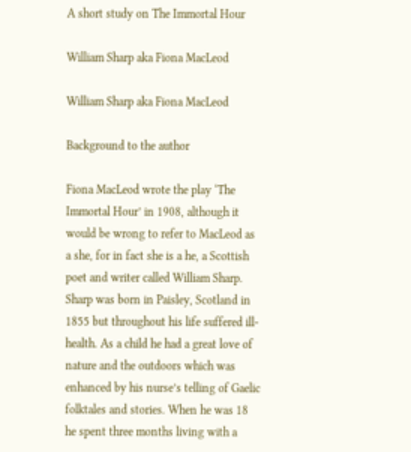A short study on The Immortal Hour

William Sharp aka Fiona MacLeod

William Sharp aka Fiona MacLeod

Background to the author

Fiona MacLeod wrote the play ‘The Immortal Hour’ in 1908, although it would be wrong to refer to MacLeod as a she, for in fact she is a he, a Scottish poet and writer called William Sharp. Sharp was born in Paisley, Scotland in 1855 but throughout his life suffered ill-health. As a child he had a great love of nature and the outdoors which was enhanced by his nurse’s telling of Gaelic folktales and stories. When he was 18 he spent three months living with a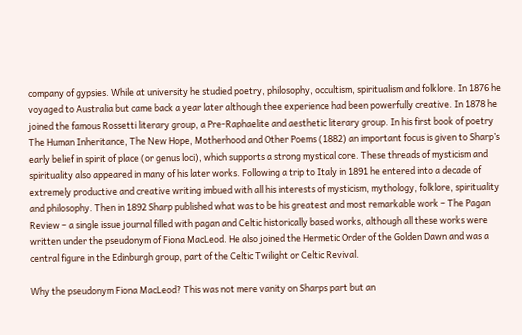company of gypsies. While at university he studied poetry, philosophy, occultism, spiritualism and folklore. In 1876 he voyaged to Australia but came back a year later although thee experience had been powerfully creative. In 1878 he joined the famous Rossetti literary group, a Pre-Raphaelite and aesthetic literary group. In his first book of poetry The Human Inheritance, The New Hope, Motherhood and Other Poems (1882) an important focus is given to Sharp’s early belief in spirit of place (or genus loci), which supports a strong mystical core. These threads of mysticism and spirituality also appeared in many of his later works. Following a trip to Italy in 1891 he entered into a decade of extremely productive and creative writing imbued with all his interests of mysticism, mythology, folklore, spirituality and philosophy. Then in 1892 Sharp published what was to be his greatest and most remarkable work – The Pagan Review – a single issue journal filled with pagan and Celtic historically based works, although all these works were written under the pseudonym of Fiona MacLeod. He also joined the Hermetic Order of the Golden Dawn and was a central figure in the Edinburgh group, part of the Celtic Twilight or Celtic Revival.

Why the pseudonym Fiona MacLeod? This was not mere vanity on Sharps part but an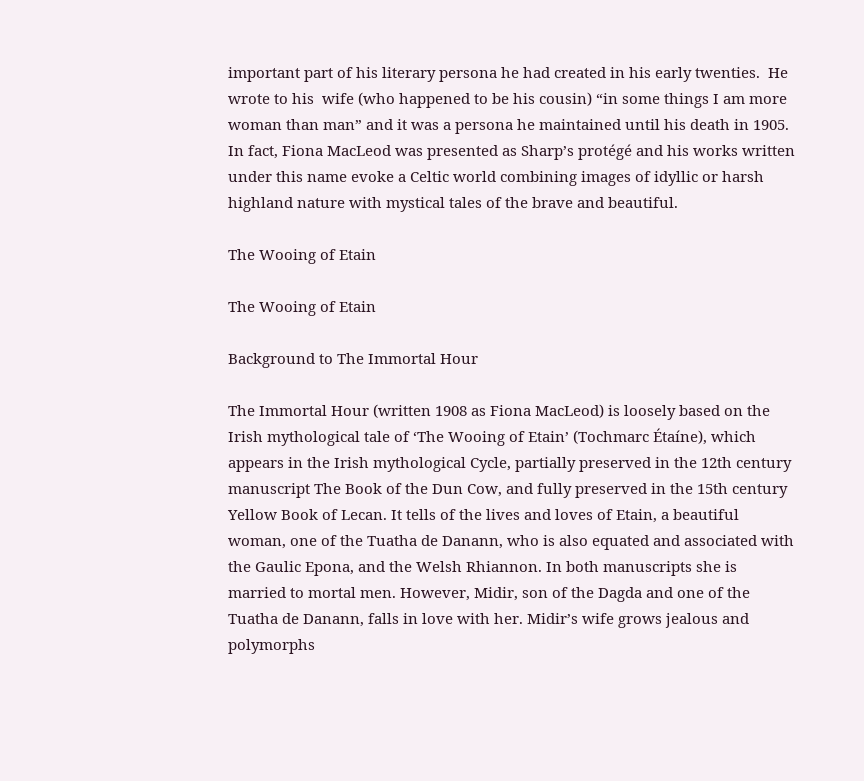important part of his literary persona he had created in his early twenties.  He wrote to his  wife (who happened to be his cousin) “in some things I am more woman than man” and it was a persona he maintained until his death in 1905. In fact, Fiona MacLeod was presented as Sharp’s protégé and his works written under this name evoke a Celtic world combining images of idyllic or harsh highland nature with mystical tales of the brave and beautiful.

The Wooing of Etain

The Wooing of Etain

Background to The Immortal Hour

The Immortal Hour (written 1908 as Fiona MacLeod) is loosely based on the Irish mythological tale of ‘The Wooing of Etain’ (Tochmarc Étaíne), which appears in the Irish mythological Cycle, partially preserved in the 12th century manuscript The Book of the Dun Cow, and fully preserved in the 15th century Yellow Book of Lecan. It tells of the lives and loves of Etain, a beautiful woman, one of the Tuatha de Danann, who is also equated and associated with the Gaulic Epona, and the Welsh Rhiannon. In both manuscripts she is married to mortal men. However, Midir, son of the Dagda and one of the Tuatha de Danann, falls in love with her. Midir’s wife grows jealous and polymorphs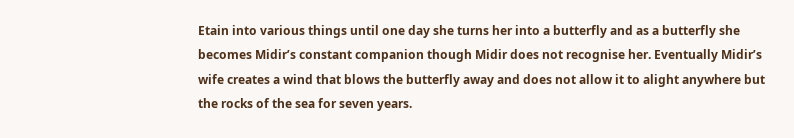Etain into various things until one day she turns her into a butterfly and as a butterfly she becomes Midir’s constant companion though Midir does not recognise her. Eventually Midir’s wife creates a wind that blows the butterfly away and does not allow it to alight anywhere but the rocks of the sea for seven years.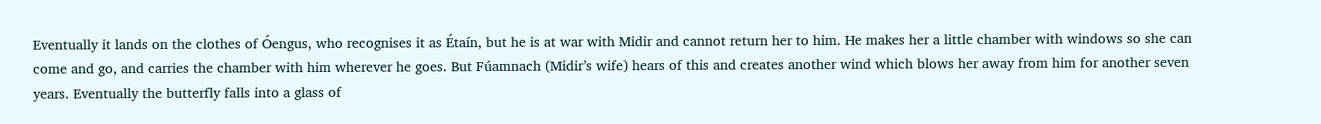Eventually it lands on the clothes of Óengus, who recognises it as Étaín, but he is at war with Midir and cannot return her to him. He makes her a little chamber with windows so she can come and go, and carries the chamber with him wherever he goes. But Fúamnach (Midir’s wife) hears of this and creates another wind which blows her away from him for another seven years. Eventually the butterfly falls into a glass of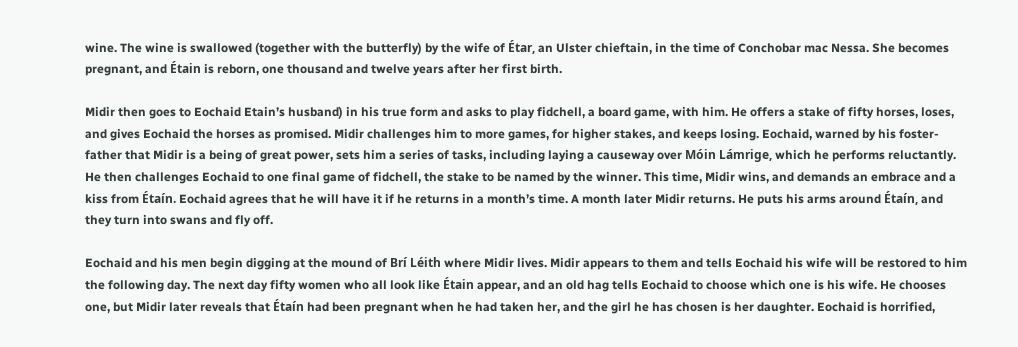wine. The wine is swallowed (together with the butterfly) by the wife of Étar, an Ulster chieftain, in the time of Conchobar mac Nessa. She becomes pregnant, and Étain is reborn, one thousand and twelve years after her first birth.

Midir then goes to Eochaid Etain’s husband) in his true form and asks to play fidchell, a board game, with him. He offers a stake of fifty horses, loses, and gives Eochaid the horses as promised. Midir challenges him to more games, for higher stakes, and keeps losing. Eochaid, warned by his foster-father that Midir is a being of great power, sets him a series of tasks, including laying a causeway over Móin Lámrige, which he performs reluctantly. He then challenges Eochaid to one final game of fidchell, the stake to be named by the winner. This time, Midir wins, and demands an embrace and a kiss from Étaín. Eochaid agrees that he will have it if he returns in a month’s time. A month later Midir returns. He puts his arms around Étaín, and they turn into swans and fly off.

Eochaid and his men begin digging at the mound of Brí Léith where Midir lives. Midir appears to them and tells Eochaid his wife will be restored to him the following day. The next day fifty women who all look like Étain appear, and an old hag tells Eochaid to choose which one is his wife. He chooses one, but Midir later reveals that Étaín had been pregnant when he had taken her, and the girl he has chosen is her daughter. Eochaid is horrified,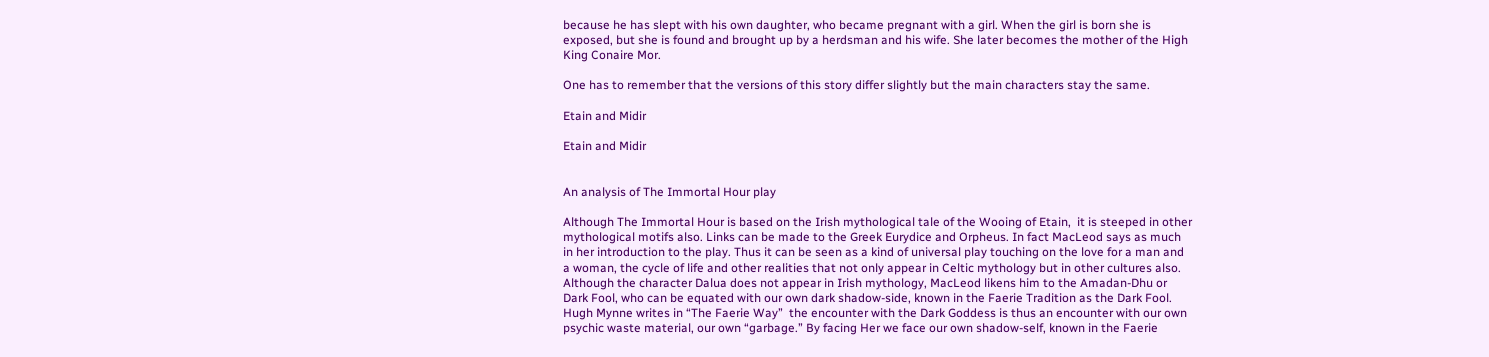because he has slept with his own daughter, who became pregnant with a girl. When the girl is born she is exposed, but she is found and brought up by a herdsman and his wife. She later becomes the mother of the High King Conaire Mor.

One has to remember that the versions of this story differ slightly but the main characters stay the same.

Etain and Midir

Etain and Midir


An analysis of The Immortal Hour play

Although The Immortal Hour is based on the Irish mythological tale of the Wooing of Etain,  it is steeped in other mythological motifs also. Links can be made to the Greek Eurydice and Orpheus. In fact MacLeod says as much in her introduction to the play. Thus it can be seen as a kind of universal play touching on the love for a man and a woman, the cycle of life and other realities that not only appear in Celtic mythology but in other cultures also. Although the character Dalua does not appear in Irish mythology, MacLeod likens him to the Amadan-Dhu or Dark Fool, who can be equated with our own dark shadow-side, known in the Faerie Tradition as the Dark Fool. Hugh Mynne writes in “The Faerie Way”  the encounter with the Dark Goddess is thus an encounter with our own psychic waste material, our own “garbage.” By facing Her we face our own shadow-self, known in the Faerie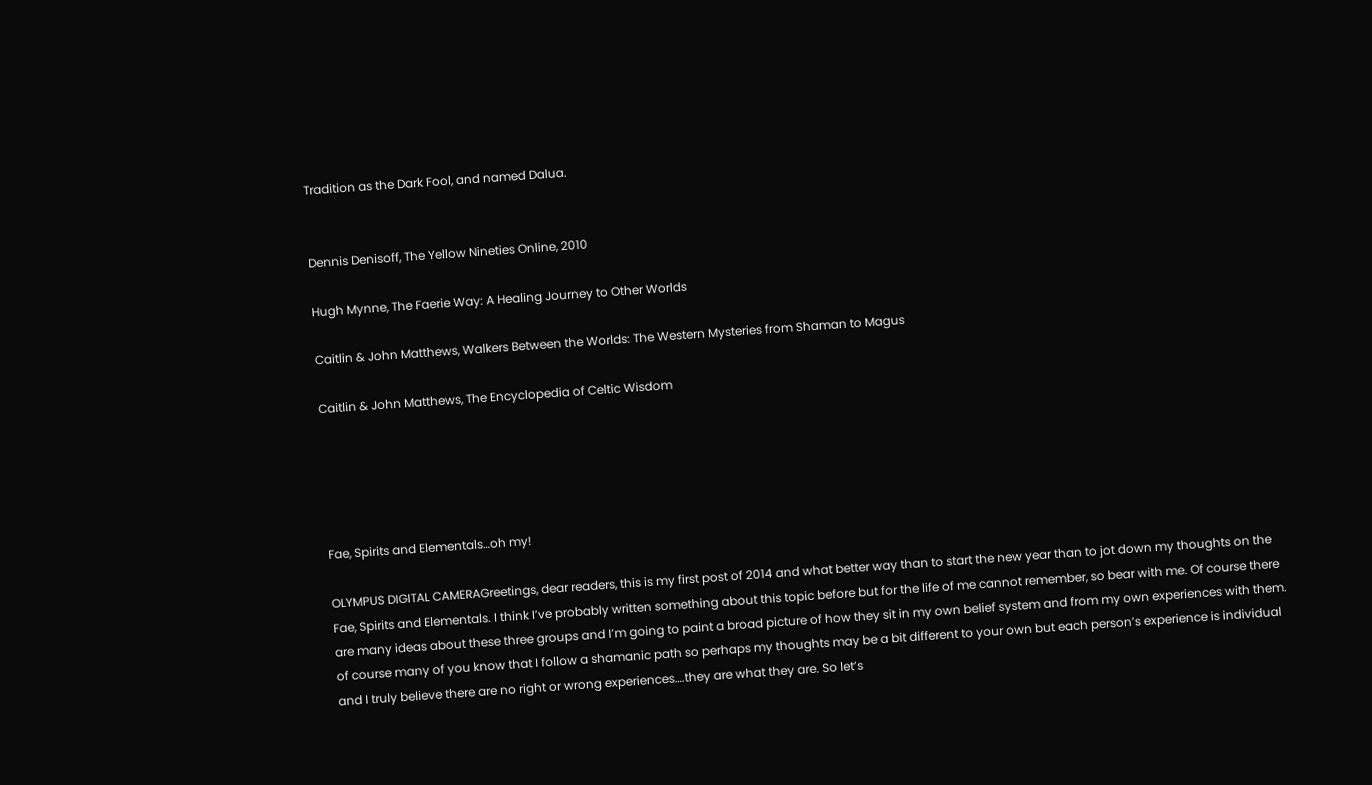Tradition as the Dark Fool, and named Dalua.


Dennis Denisoff, The Yellow Nineties Online, 2010

Hugh Mynne, The Faerie Way: A Healing Journey to Other Worlds

Caitlin & John Matthews, Walkers Between the Worlds: The Western Mysteries from Shaman to Magus

Caitlin & John Matthews, The Encyclopedia of Celtic Wisdom





Fae, Spirits and Elementals…oh my!

OLYMPUS DIGITAL CAMERAGreetings, dear readers, this is my first post of 2014 and what better way than to start the new year than to jot down my thoughts on the Fae, Spirits and Elementals. I think I’ve probably written something about this topic before but for the life of me cannot remember, so bear with me. Of course there are many ideas about these three groups and I’m going to paint a broad picture of how they sit in my own belief system and from my own experiences with them. of course many of you know that I follow a shamanic path so perhaps my thoughts may be a bit different to your own but each person’s experience is individual and I truly believe there are no right or wrong experiences….they are what they are. So let’s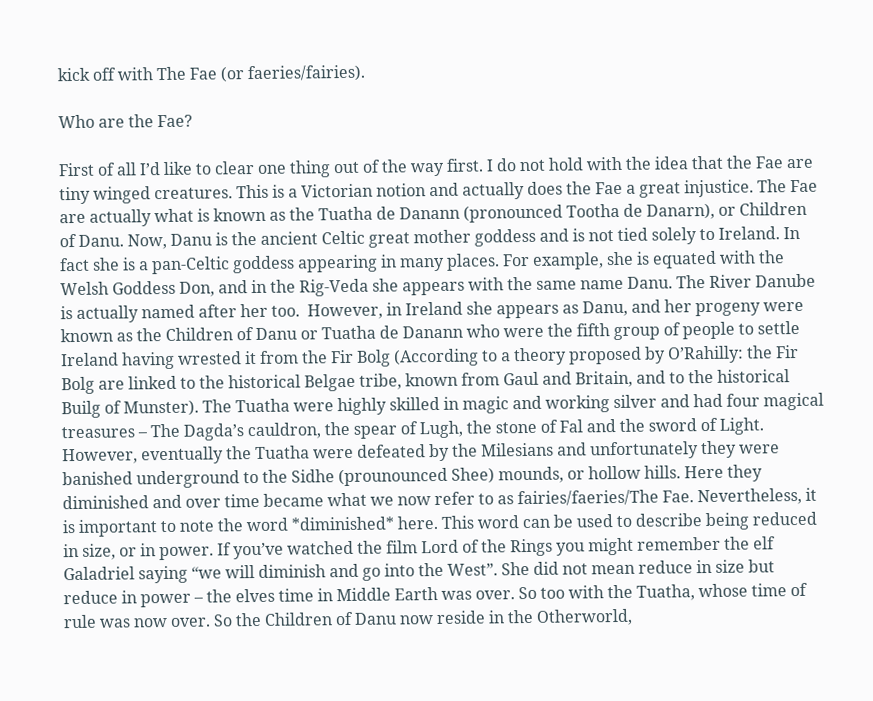kick off with The Fae (or faeries/fairies).

Who are the Fae?

First of all I’d like to clear one thing out of the way first. I do not hold with the idea that the Fae are tiny winged creatures. This is a Victorian notion and actually does the Fae a great injustice. The Fae are actually what is known as the Tuatha de Danann (pronounced Tootha de Danarn), or Children of Danu. Now, Danu is the ancient Celtic great mother goddess and is not tied solely to Ireland. In fact she is a pan-Celtic goddess appearing in many places. For example, she is equated with the Welsh Goddess Don, and in the Rig-Veda she appears with the same name Danu. The River Danube is actually named after her too.  However, in Ireland she appears as Danu, and her progeny were known as the Children of Danu or Tuatha de Danann who were the fifth group of people to settle Ireland having wrested it from the Fir Bolg (According to a theory proposed by O’Rahilly: the Fir Bolg are linked to the historical Belgae tribe, known from Gaul and Britain, and to the historical Builg of Munster). The Tuatha were highly skilled in magic and working silver and had four magical treasures – The Dagda’s cauldron, the spear of Lugh, the stone of Fal and the sword of Light. However, eventually the Tuatha were defeated by the Milesians and unfortunately they were banished underground to the Sidhe (prounounced Shee) mounds, or hollow hills. Here they diminished and over time became what we now refer to as fairies/faeries/The Fae. Nevertheless, it is important to note the word *diminished* here. This word can be used to describe being reduced in size, or in power. If you’ve watched the film Lord of the Rings you might remember the elf Galadriel saying “we will diminish and go into the West”. She did not mean reduce in size but reduce in power – the elves time in Middle Earth was over. So too with the Tuatha, whose time of rule was now over. So the Children of Danu now reside in the Otherworld,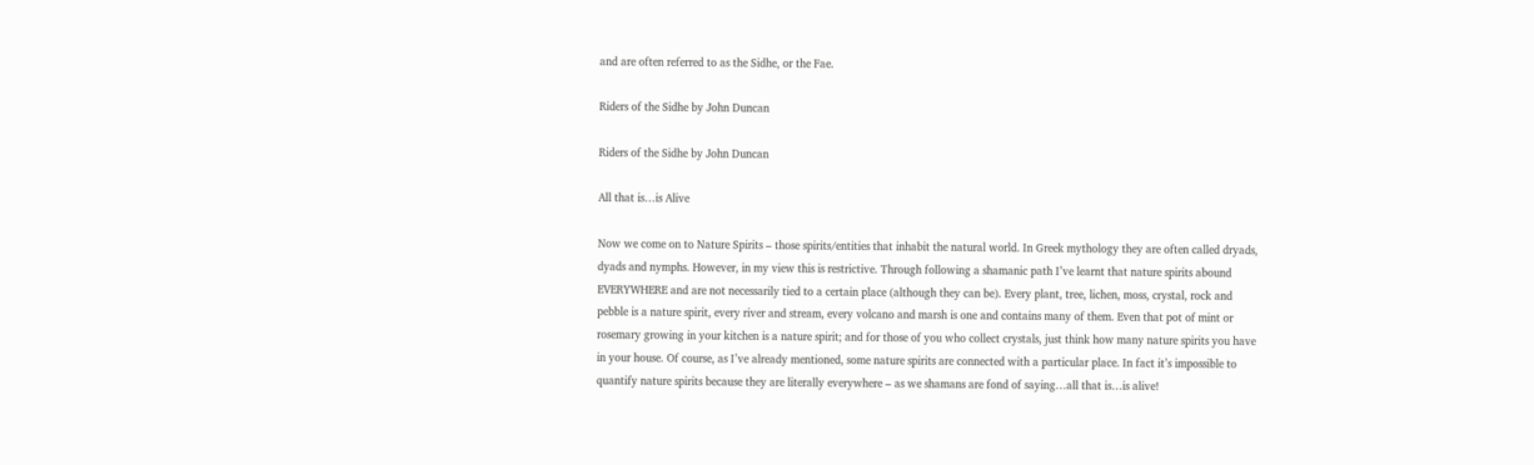and are often referred to as the Sidhe, or the Fae.

Riders of the Sidhe by John Duncan

Riders of the Sidhe by John Duncan

All that is…is Alive

Now we come on to Nature Spirits – those spirits/entities that inhabit the natural world. In Greek mythology they are often called dryads, dyads and nymphs. However, in my view this is restrictive. Through following a shamanic path I’ve learnt that nature spirits abound EVERYWHERE and are not necessarily tied to a certain place (although they can be). Every plant, tree, lichen, moss, crystal, rock and pebble is a nature spirit, every river and stream, every volcano and marsh is one and contains many of them. Even that pot of mint or rosemary growing in your kitchen is a nature spirit; and for those of you who collect crystals, just think how many nature spirits you have in your house. Of course, as I’ve already mentioned, some nature spirits are connected with a particular place. In fact it’s impossible to quantify nature spirits because they are literally everywhere – as we shamans are fond of saying…all that is…is alive!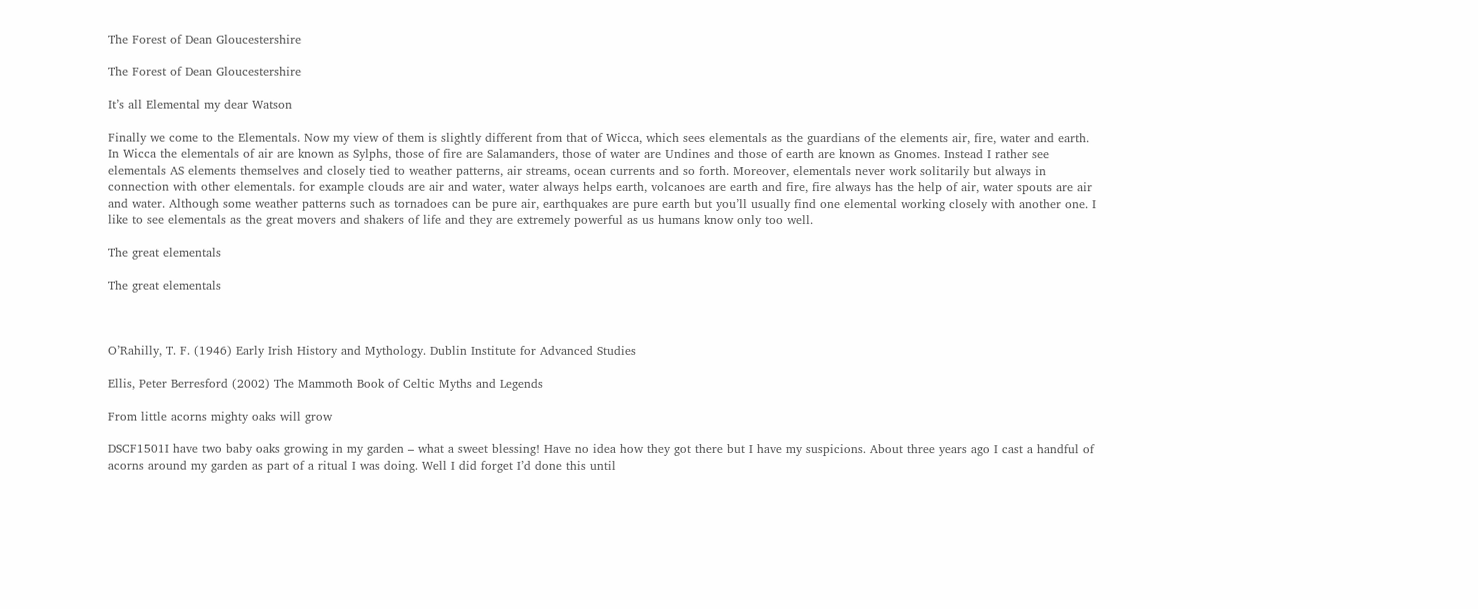The Forest of Dean Gloucestershire

The Forest of Dean Gloucestershire

It’s all Elemental my dear Watson

Finally we come to the Elementals. Now my view of them is slightly different from that of Wicca, which sees elementals as the guardians of the elements air, fire, water and earth. In Wicca the elementals of air are known as Sylphs, those of fire are Salamanders, those of water are Undines and those of earth are known as Gnomes. Instead I rather see elementals AS elements themselves and closely tied to weather patterns, air streams, ocean currents and so forth. Moreover, elementals never work solitarily but always in connection with other elementals. for example clouds are air and water, water always helps earth, volcanoes are earth and fire, fire always has the help of air, water spouts are air and water. Although some weather patterns such as tornadoes can be pure air, earthquakes are pure earth but you’ll usually find one elemental working closely with another one. I like to see elementals as the great movers and shakers of life and they are extremely powerful as us humans know only too well.

The great elementals

The great elementals



O’Rahilly, T. F. (1946) Early Irish History and Mythology. Dublin Institute for Advanced Studies

Ellis, Peter Berresford (2002) The Mammoth Book of Celtic Myths and Legends

From little acorns mighty oaks will grow

DSCF1501I have two baby oaks growing in my garden – what a sweet blessing! Have no idea how they got there but I have my suspicions. About three years ago I cast a handful of acorns around my garden as part of a ritual I was doing. Well I did forget I’d done this until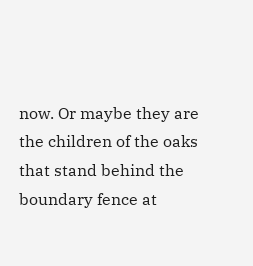now. Or maybe they are the children of the oaks that stand behind the boundary fence at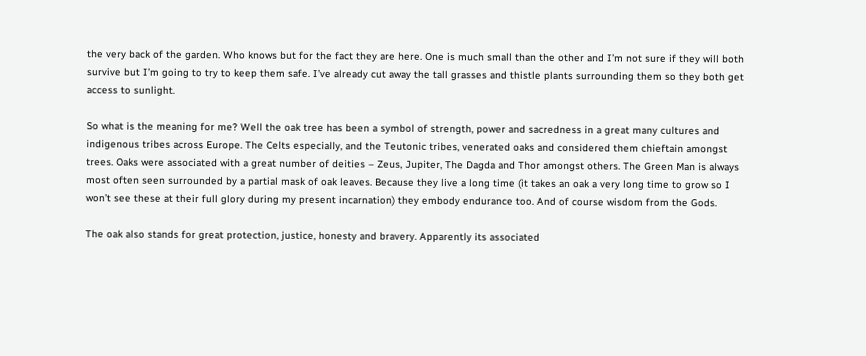the very back of the garden. Who knows but for the fact they are here. One is much small than the other and I’m not sure if they will both survive but I’m going to try to keep them safe. I’ve already cut away the tall grasses and thistle plants surrounding them so they both get access to sunlight.

So what is the meaning for me? Well the oak tree has been a symbol of strength, power and sacredness in a great many cultures and indigenous tribes across Europe. The Celts especially, and the Teutonic tribes, venerated oaks and considered them chieftain amongst trees. Oaks were associated with a great number of deities – Zeus, Jupiter, The Dagda and Thor amongst others. The Green Man is always most often seen surrounded by a partial mask of oak leaves. Because they live a long time (it takes an oak a very long time to grow so I won’t see these at their full glory during my present incarnation) they embody endurance too. And of course wisdom from the Gods.

The oak also stands for great protection, justice, honesty and bravery. Apparently its associated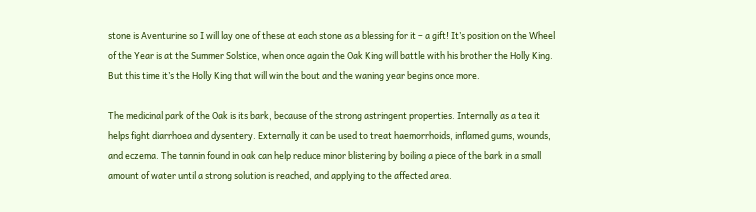stone is Aventurine so I will lay one of these at each stone as a blessing for it – a gift! It’s position on the Wheel of the Year is at the Summer Solstice, when once again the Oak King will battle with his brother the Holly King. But this time it’s the Holly King that will win the bout and the waning year begins once more.

The medicinal park of the Oak is its bark, because of the strong astringent properties. Internally as a tea it helps fight diarrhoea and dysentery. Externally it can be used to treat haemorrhoids, inflamed gums, wounds, and eczema. The tannin found in oak can help reduce minor blistering by boiling a piece of the bark in a small amount of water until a strong solution is reached, and applying to the affected area.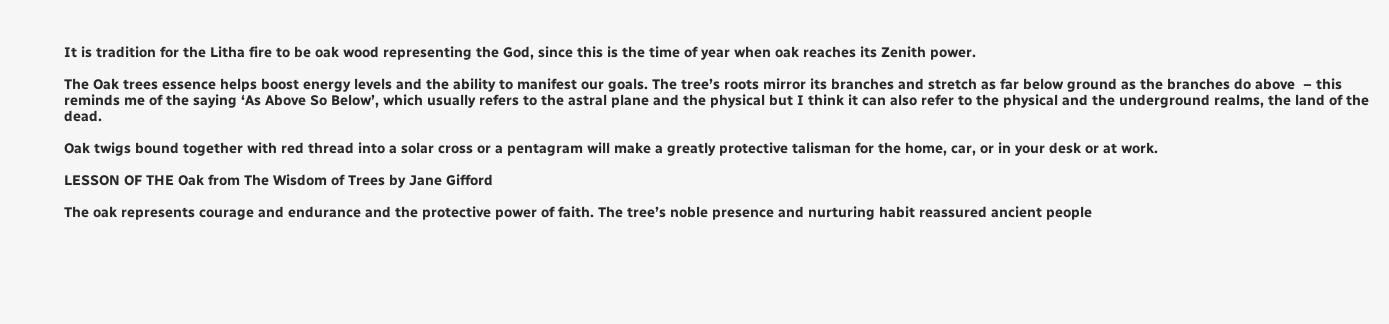It is tradition for the Litha fire to be oak wood representing the God, since this is the time of year when oak reaches its Zenith power.

The Oak trees essence helps boost energy levels and the ability to manifest our goals. The tree’s roots mirror its branches and stretch as far below ground as the branches do above  – this reminds me of the saying ‘As Above So Below’, which usually refers to the astral plane and the physical but I think it can also refer to the physical and the underground realms, the land of the dead.

Oak twigs bound together with red thread into a solar cross or a pentagram will make a greatly protective talisman for the home, car, or in your desk or at work.

LESSON OF THE Oak from The Wisdom of Trees by Jane Gifford

The oak represents courage and endurance and the protective power of faith. The tree’s noble presence and nurturing habit reassured ancient people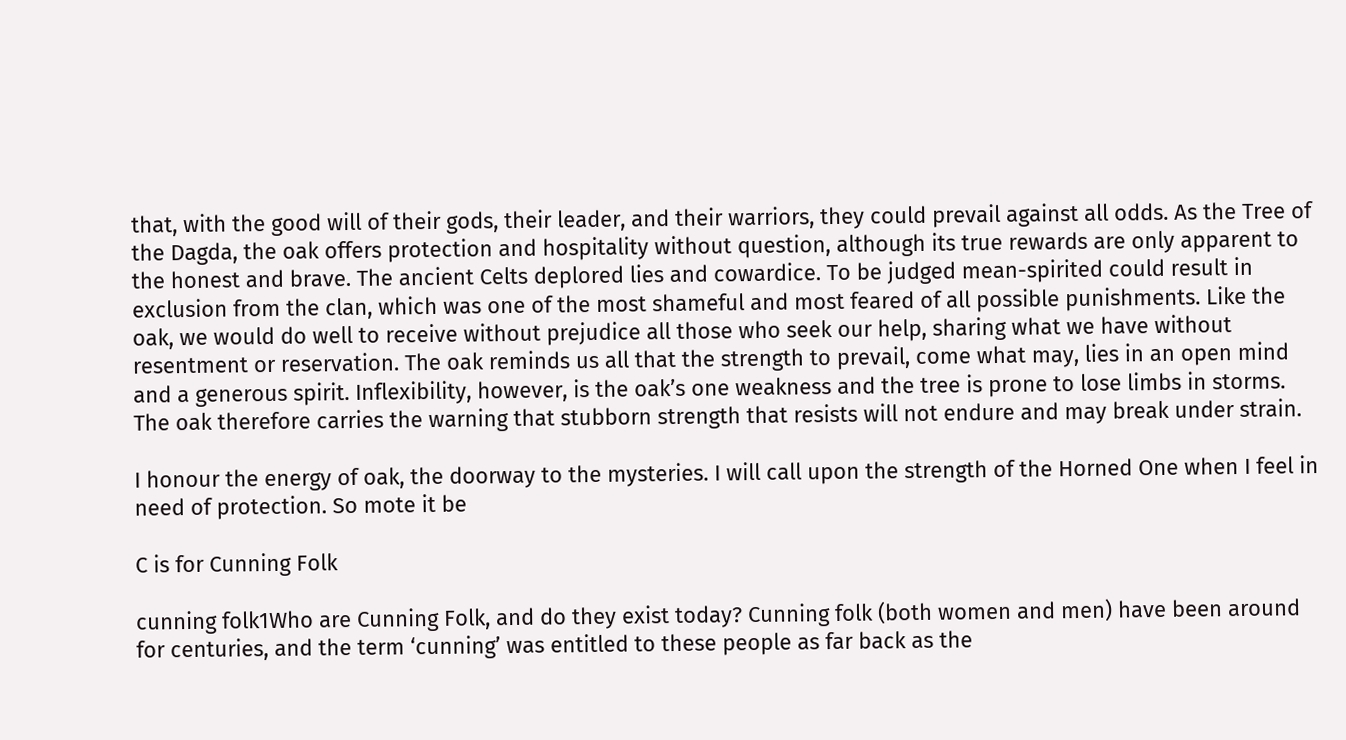that, with the good will of their gods, their leader, and their warriors, they could prevail against all odds. As the Tree of the Dagda, the oak offers protection and hospitality without question, although its true rewards are only apparent to the honest and brave. The ancient Celts deplored lies and cowardice. To be judged mean-spirited could result in exclusion from the clan, which was one of the most shameful and most feared of all possible punishments. Like the oak, we would do well to receive without prejudice all those who seek our help, sharing what we have without resentment or reservation. The oak reminds us all that the strength to prevail, come what may, lies in an open mind and a generous spirit. Inflexibility, however, is the oak’s one weakness and the tree is prone to lose limbs in storms. The oak therefore carries the warning that stubborn strength that resists will not endure and may break under strain.

I honour the energy of oak, the doorway to the mysteries. I will call upon the strength of the Horned One when I feel in need of protection. So mote it be

C is for Cunning Folk

cunning folk1Who are Cunning Folk, and do they exist today? Cunning folk (both women and men) have been around for centuries, and the term ‘cunning’ was entitled to these people as far back as the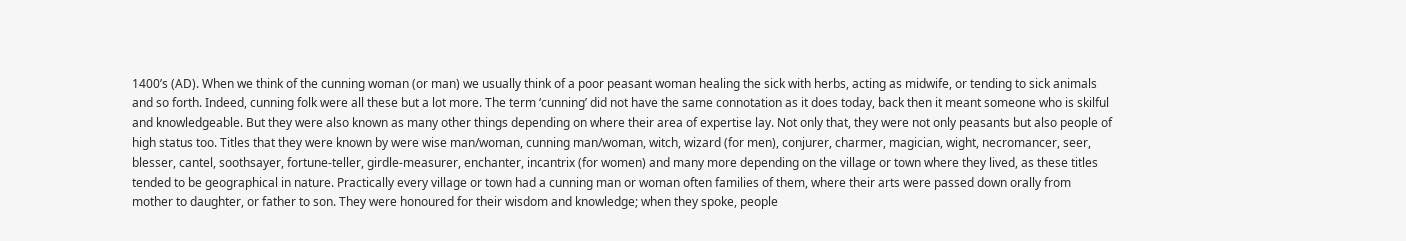1400’s (AD). When we think of the cunning woman (or man) we usually think of a poor peasant woman healing the sick with herbs, acting as midwife, or tending to sick animals and so forth. Indeed, cunning folk were all these but a lot more. The term ‘cunning’ did not have the same connotation as it does today, back then it meant someone who is skilful and knowledgeable. But they were also known as many other things depending on where their area of expertise lay. Not only that, they were not only peasants but also people of high status too. Titles that they were known by were wise man/woman, cunning man/woman, witch, wizard (for men), conjurer, charmer, magician, wight, necromancer, seer, blesser, cantel, soothsayer, fortune-teller, girdle-measurer, enchanter, incantrix (for women) and many more depending on the village or town where they lived, as these titles tended to be geographical in nature. Practically every village or town had a cunning man or woman often families of them, where their arts were passed down orally from mother to daughter, or father to son. They were honoured for their wisdom and knowledge; when they spoke, people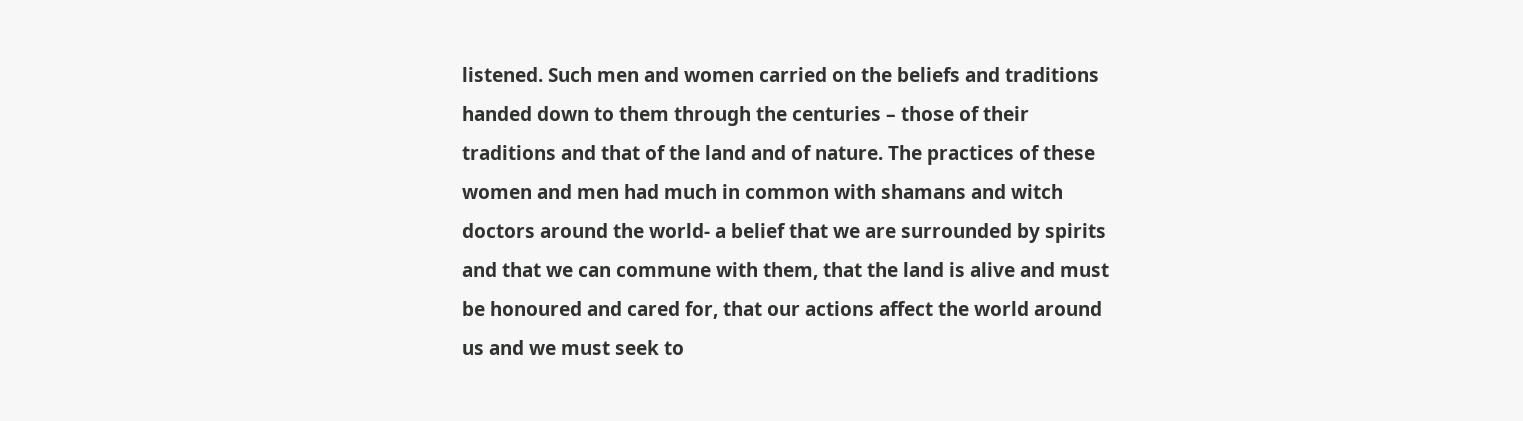listened. Such men and women carried on the beliefs and traditions handed down to them through the centuries – those of their traditions and that of the land and of nature. The practices of these women and men had much in common with shamans and witch doctors around the world- a belief that we are surrounded by spirits and that we can commune with them, that the land is alive and must be honoured and cared for, that our actions affect the world around us and we must seek to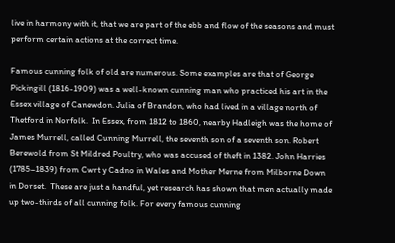live in harmony with it, that we are part of the ebb and flow of the seasons and must perform certain actions at the correct time.

Famous cunning folk of old are numerous. Some examples are that of George Pickingill (1816-1909) was a well-known cunning man who practiced his art in the Essex village of Canewdon. Julia of Brandon, who had lived in a village north of Thetford in Norfolk.  In Essex, from 1812 to 1860, nearby Hadleigh was the home of James Murrell, called Cunning Murrell, the seventh son of a seventh son. Robert Berewold from St Mildred Poultry, who was accused of theft in 1382. John Harries (1785–1839) from Cwrt y Cadno in Wales and Mother Merne from Milborne Down in Dorset.  These are just a handful, yet research has shown that men actually made up two-thirds of all cunning folk. For every famous cunning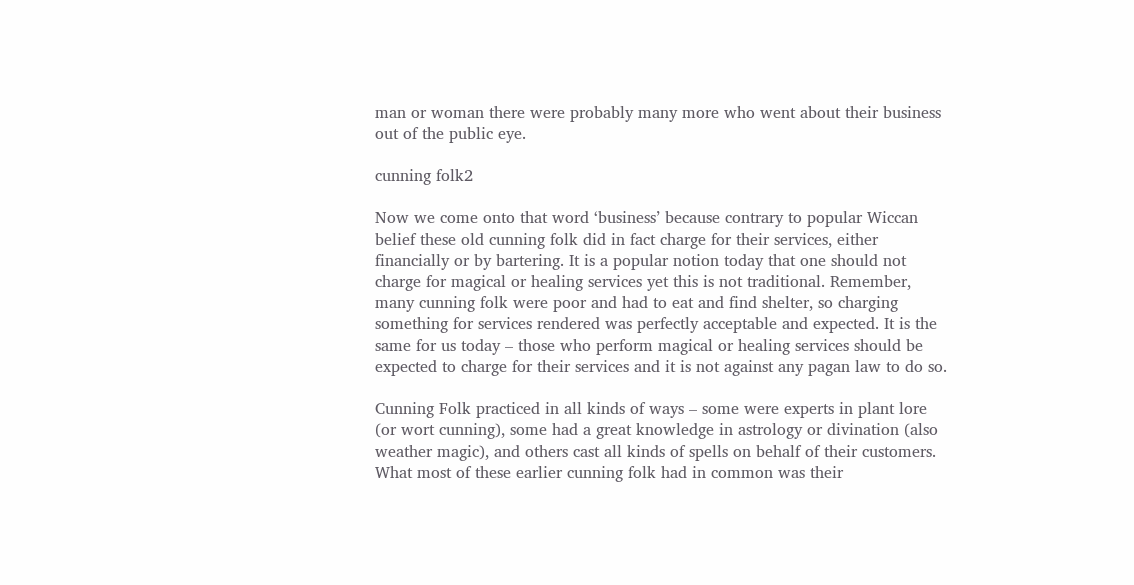man or woman there were probably many more who went about their business out of the public eye.

cunning folk2

Now we come onto that word ‘business’ because contrary to popular Wiccan belief these old cunning folk did in fact charge for their services, either financially or by bartering. It is a popular notion today that one should not charge for magical or healing services yet this is not traditional. Remember, many cunning folk were poor and had to eat and find shelter, so charging something for services rendered was perfectly acceptable and expected. It is the same for us today – those who perform magical or healing services should be expected to charge for their services and it is not against any pagan law to do so.

Cunning Folk practiced in all kinds of ways – some were experts in plant lore (or wort cunning), some had a great knowledge in astrology or divination (also weather magic), and others cast all kinds of spells on behalf of their customers. What most of these earlier cunning folk had in common was their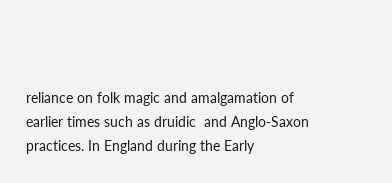reliance on folk magic and amalgamation of earlier times such as druidic  and Anglo-Saxon practices. In England during the Early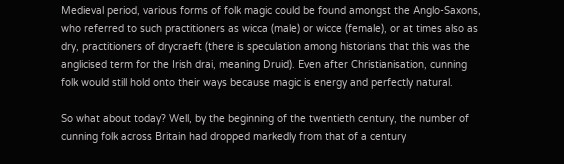Medieval period, various forms of folk magic could be found amongst the Anglo-Saxons, who referred to such practitioners as wicca (male) or wicce (female), or at times also as dry, practitioners of drycraeft (there is speculation among historians that this was the anglicised term for the Irish drai, meaning Druid). Even after Christianisation, cunning folk would still hold onto their ways because magic is energy and perfectly natural.

So what about today? Well, by the beginning of the twentieth century, the number of cunning folk across Britain had dropped markedly from that of a century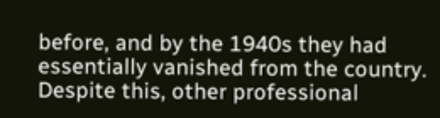before, and by the 1940s they had essentially vanished from the country. Despite this, other professional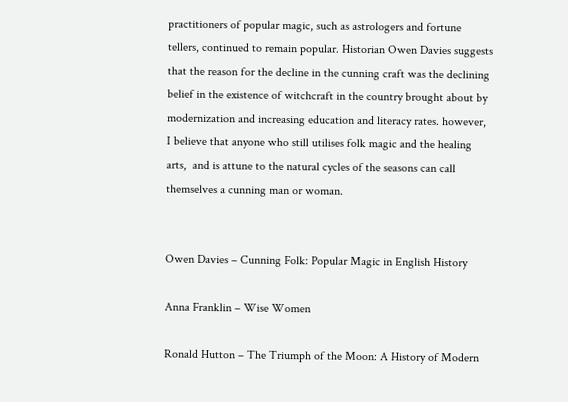practitioners of popular magic, such as astrologers and fortune tellers, continued to remain popular. Historian Owen Davies suggests that the reason for the decline in the cunning craft was the declining belief in the existence of witchcraft in the country brought about by modernization and increasing education and literacy rates. however, I believe that anyone who still utilises folk magic and the healing arts,  and is attune to the natural cycles of the seasons can call themselves a cunning man or woman.


Owen Davies – Cunning Folk: Popular Magic in English History

Anna Franklin – Wise Women

Ronald Hutton – The Triumph of the Moon: A History of Modern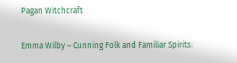Pagan Witchcraft

Emma Wilby – Cunning Folk and Familiar Spirits: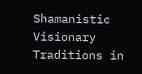Shamanistic Visionary Traditions in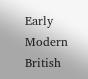Early Modern British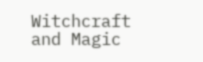Witchcraft and Magic